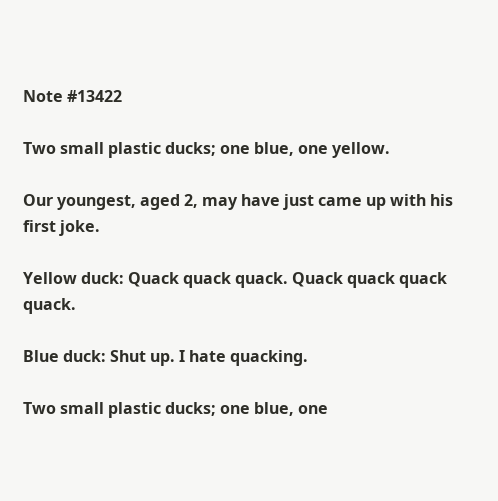Note #13422

Two small plastic ducks; one blue, one yellow.

Our youngest, aged 2, may have just came up with his first joke.

Yellow duck: Quack quack quack. Quack quack quack quack.

Blue duck: Shut up. I hate quacking.

Two small plastic ducks; one blue, one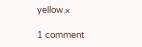yellow.×

1 comment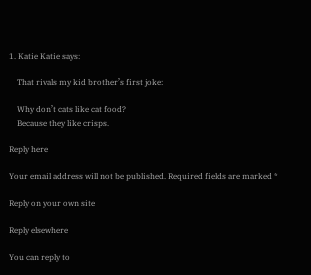1. Katie Katie says:

    That rivals my kid brother’s first joke:

    Why don’t cats like cat food?
    Because they like crisps.

Reply here

Your email address will not be published. Required fields are marked *

Reply on your own site

Reply elsewhere

You can reply to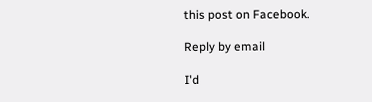this post on Facebook.

Reply by email

I'd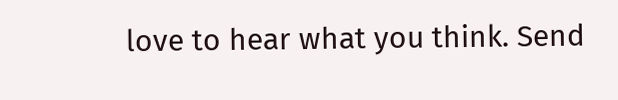love to hear what you think. Send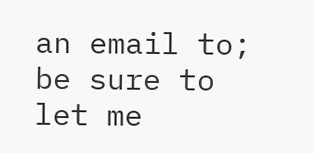an email to; be sure to let me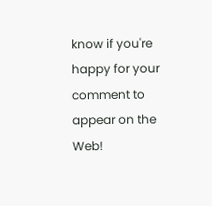know if you're happy for your comment to appear on the Web!